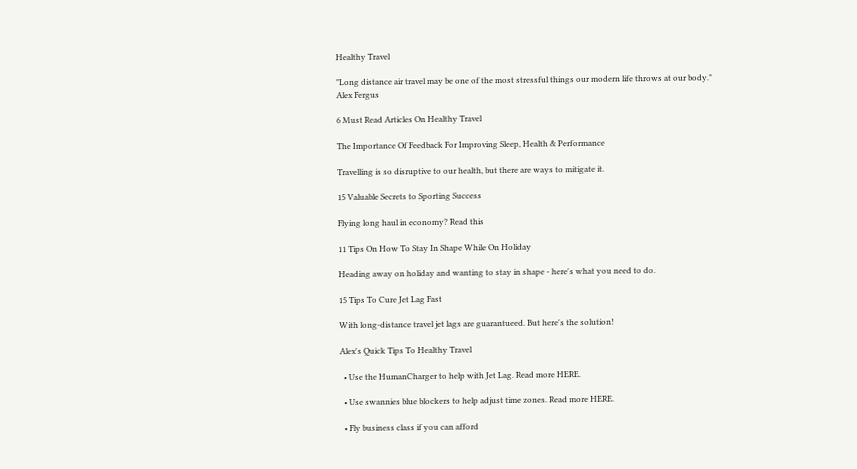Healthy Travel

"Long distance air travel may be one of the most stressful things our modern life throws at our body."
Alex Fergus

6 Must Read Articles On Healthy Travel

The Importance Of Feedback For Improving Sleep, Health & Performance

Travelling is so disruptive to our health, but there are ways to mitigate it.

15 Valuable Secrets to Sporting Success

Flying long haul in economy? Read this

11 Tips On How To Stay In Shape While On Holiday

Heading away on holiday and wanting to stay in shape - here's what you need to do.

15 Tips To Cure Jet Lag Fast

With long-distance travel jet lags are guarantueed. But here's the solution!

Alex's Quick Tips To Healthy Travel

  • Use the HumanCharger to help with Jet Lag. Read more HERE.

  • Use swannies blue blockers to help adjust time zones. Read more HERE.

  • Fly business class if you can afford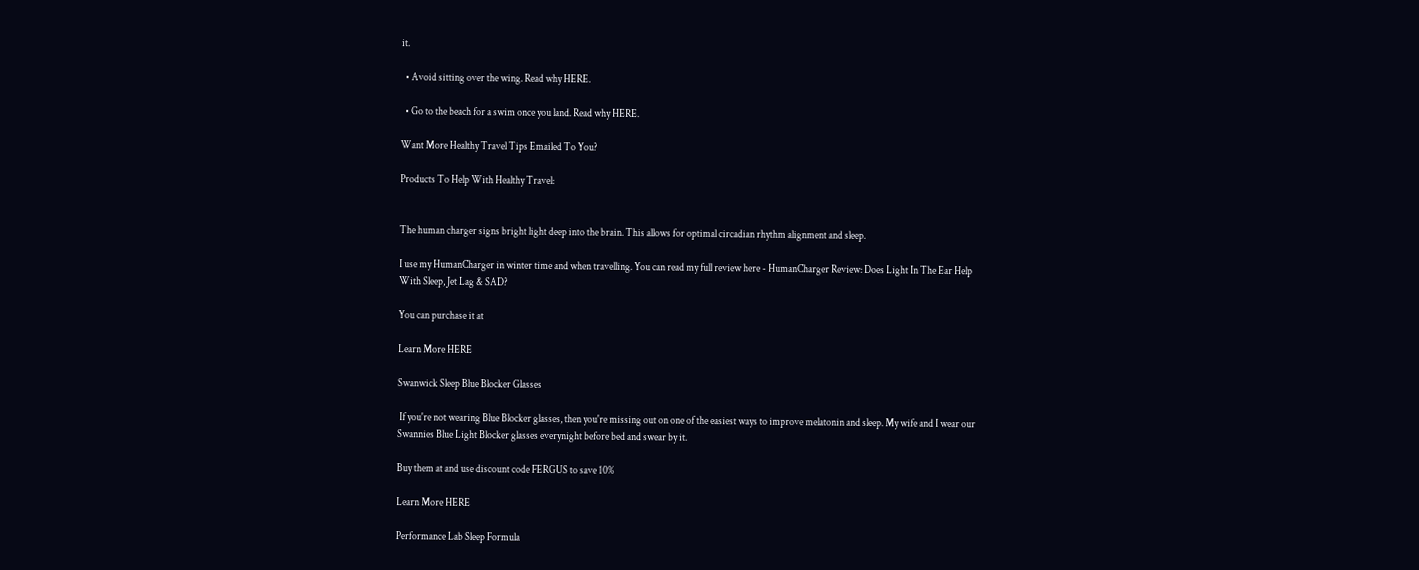it.

  • Avoid sitting over the wing. Read why HERE.

  • Go to the beach for a swim once you land. Read why HERE.

Want More Healthy Travel Tips Emailed To You?

Products To Help With Healthy Travel:


The human charger signs bright light deep into the brain. This allows for optimal circadian rhythm alignment and sleep.

I use my HumanCharger in winter time and when travelling. You can read my full review here - HumanCharger Review: Does Light In The Ear Help With Sleep, Jet Lag & SAD?

You can purchase it at

Learn More HERE

Swanwick Sleep Blue Blocker Glasses

 If you're not wearing Blue Blocker glasses, then you're missing out on one of the easiest ways to improve melatonin and sleep. My wife and I wear our Swannies Blue Light Blocker glasses everynight before bed and swear by it.

Buy them at and use discount code FERGUS to save 10%

Learn More HERE

Performance Lab Sleep Formula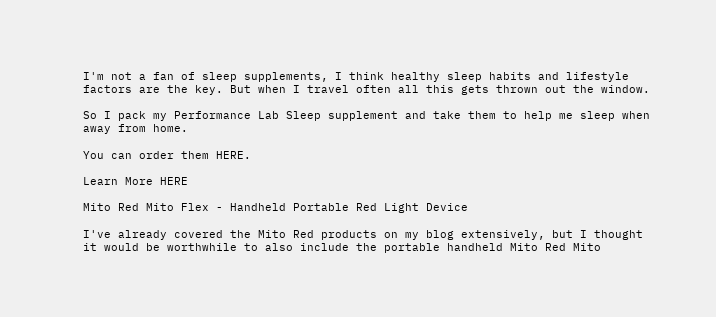I'm not a fan of sleep supplements, I think healthy sleep habits and lifestyle factors are the key. But when I travel often all this gets thrown out the window.

So I pack my Performance Lab Sleep supplement and take them to help me sleep when away from home.

You can order them HERE.

Learn More HERE

Mito Red Mito Flex - Handheld Portable Red Light Device

I've already covered the Mito Red products on my blog extensively, but I thought it would be worthwhile to also include the portable handheld Mito Red Mito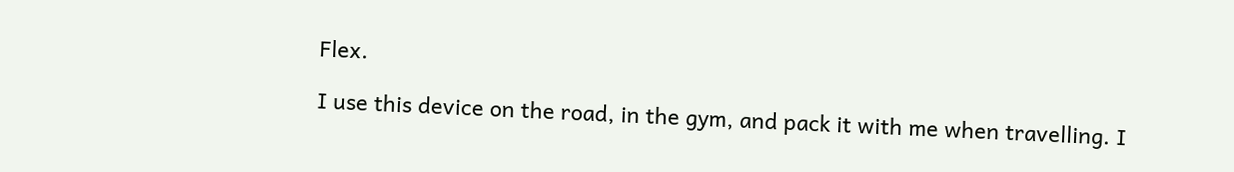Flex.

I use this device on the road, in the gym, and pack it with me when travelling. I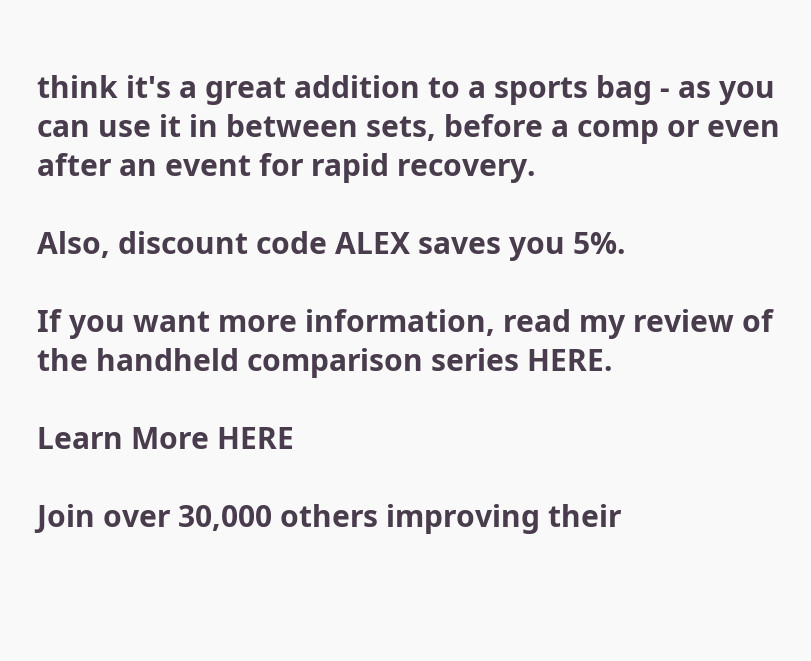think it's a great addition to a sports bag - as you can use it in between sets, before a comp or even after an event for rapid recovery.

Also, discount code ALEX saves you 5%.

If you want more information, read my review of the handheld comparison series HERE.

Learn More HERE

Join over 30,000 others improving their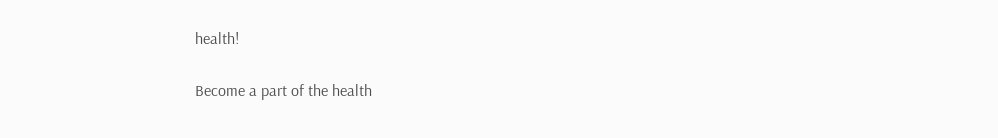health!

Become a part of the health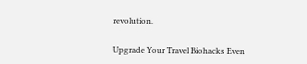revolution.

Upgrade Your Travel Biohacks Even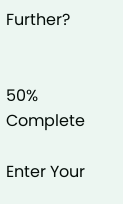Further?


50% Complete

Enter Your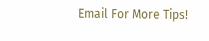Email For More Tips!